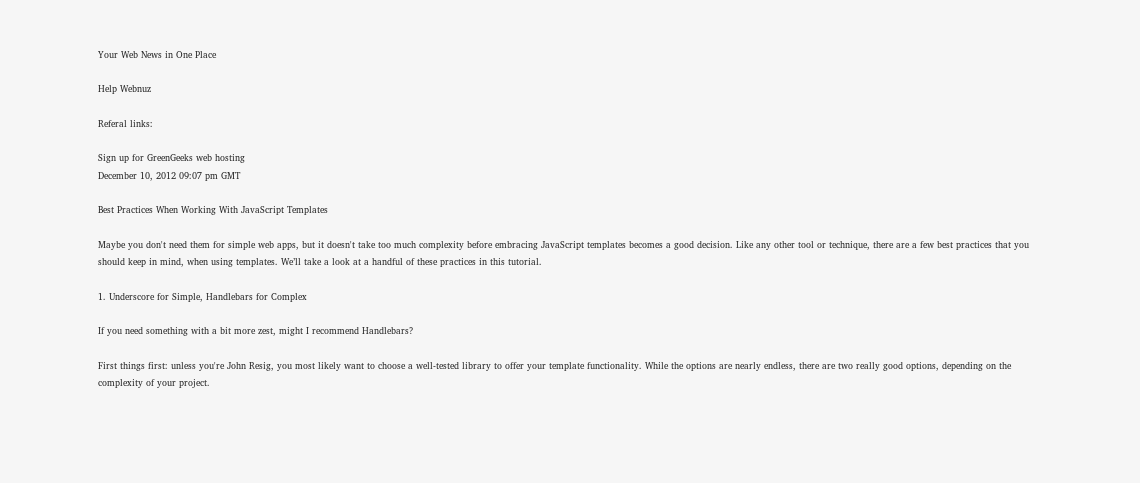Your Web News in One Place

Help Webnuz

Referal links:

Sign up for GreenGeeks web hosting
December 10, 2012 09:07 pm GMT

Best Practices When Working With JavaScript Templates

Maybe you don't need them for simple web apps, but it doesn't take too much complexity before embracing JavaScript templates becomes a good decision. Like any other tool or technique, there are a few best practices that you should keep in mind, when using templates. We’ll take a look at a handful of these practices in this tutorial.

1. Underscore for Simple, Handlebars for Complex

If you need something with a bit more zest, might I recommend Handlebars?

First things first: unless you're John Resig, you most likely want to choose a well-tested library to offer your template functionality. While the options are nearly endless, there are two really good options, depending on the complexity of your project.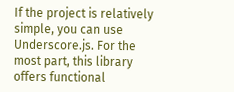If the project is relatively simple, you can use Underscore.js. For the most part, this library offers functional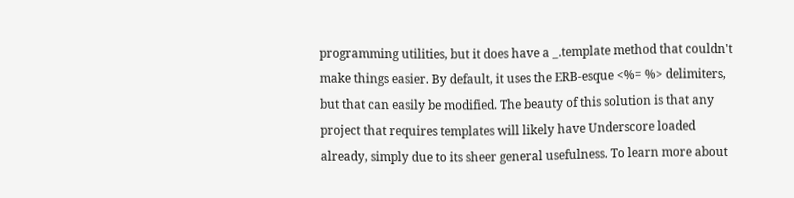programming utilities, but it does have a _.template method that couldn't make things easier. By default, it uses the ERB-esque <%= %> delimiters, but that can easily be modified. The beauty of this solution is that any project that requires templates will likely have Underscore loaded already, simply due to its sheer general usefulness. To learn more about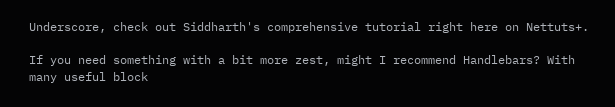Underscore, check out Siddharth's comprehensive tutorial right here on Nettuts+.

If you need something with a bit more zest, might I recommend Handlebars? With many useful block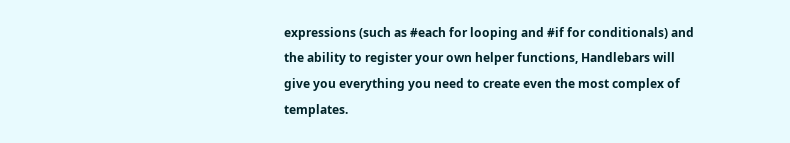expressions (such as #each for looping and #if for conditionals) and the ability to register your own helper functions, Handlebars will give you everything you need to create even the most complex of templates.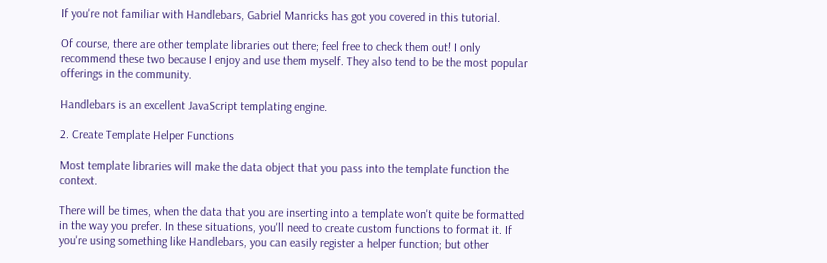If you're not familiar with Handlebars, Gabriel Manricks has got you covered in this tutorial.

Of course, there are other template libraries out there; feel free to check them out! I only recommend these two because I enjoy and use them myself. They also tend to be the most popular offerings in the community.

Handlebars is an excellent JavaScript templating engine.

2. Create Template Helper Functions

Most template libraries will make the data object that you pass into the template function the context.

There will be times, when the data that you are inserting into a template won't quite be formatted in the way you prefer. In these situations, you'll need to create custom functions to format it. If you're using something like Handlebars, you can easily register a helper function; but other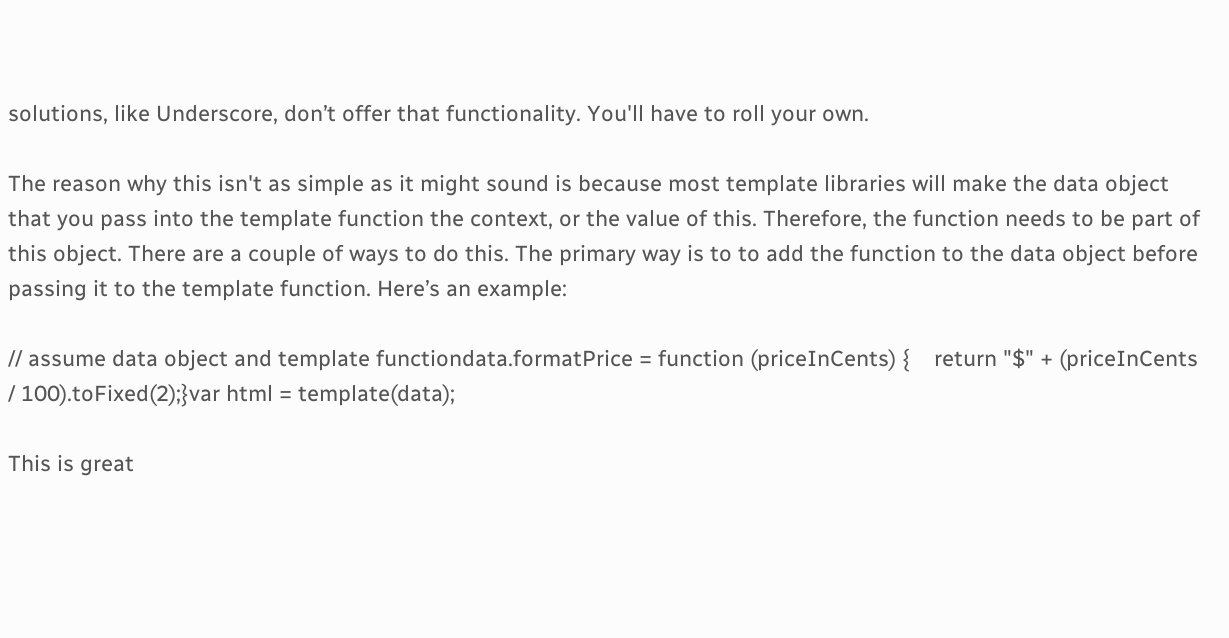solutions, like Underscore, don’t offer that functionality. You'll have to roll your own.

The reason why this isn't as simple as it might sound is because most template libraries will make the data object that you pass into the template function the context, or the value of this. Therefore, the function needs to be part of this object. There are a couple of ways to do this. The primary way is to to add the function to the data object before passing it to the template function. Here’s an example:

// assume data object and template functiondata.formatPrice = function (priceInCents) {    return "$" + (priceInCents / 100).toFixed(2);}var html = template(data);

This is great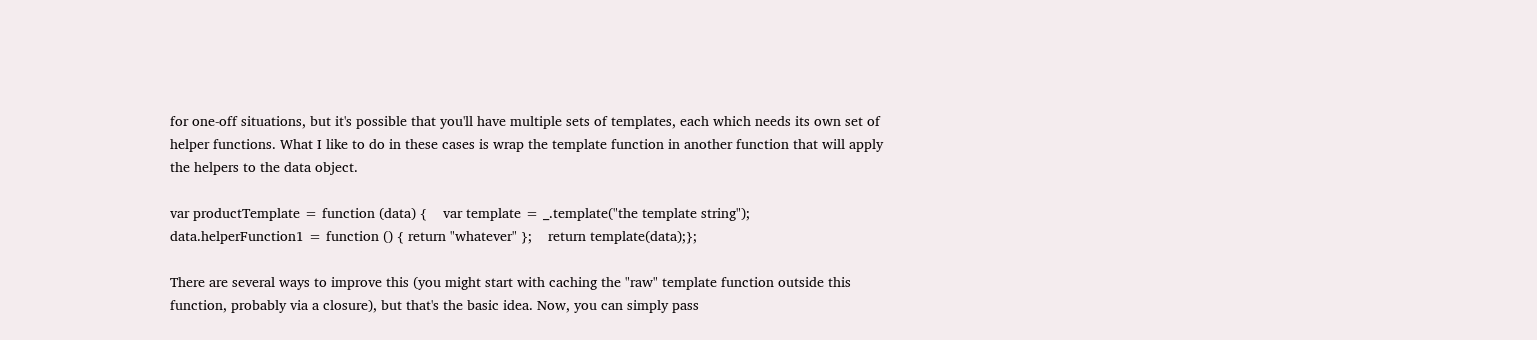for one-off situations, but it's possible that you'll have multiple sets of templates, each which needs its own set of helper functions. What I like to do in these cases is wrap the template function in another function that will apply the helpers to the data object.

var productTemplate = function (data) {    var template = _.template("the template string");    data.helperFunction1 = function () { return "whatever" };    return template(data);};

There are several ways to improve this (you might start with caching the "raw" template function outside this function, probably via a closure), but that's the basic idea. Now, you can simply pass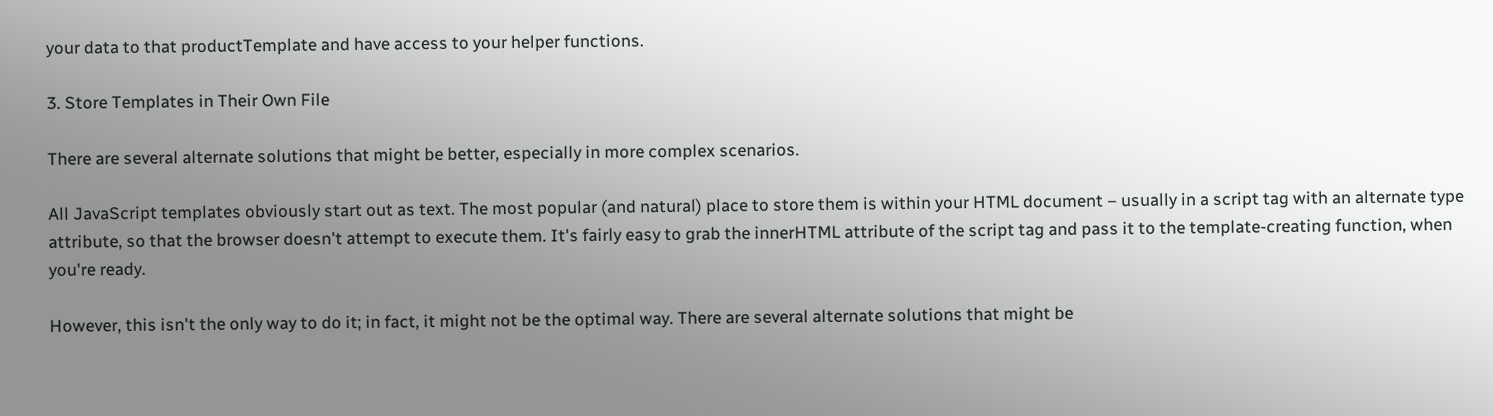your data to that productTemplate and have access to your helper functions.

3. Store Templates in Their Own File

There are several alternate solutions that might be better, especially in more complex scenarios.

All JavaScript templates obviously start out as text. The most popular (and natural) place to store them is within your HTML document – usually in a script tag with an alternate type attribute, so that the browser doesn't attempt to execute them. It's fairly easy to grab the innerHTML attribute of the script tag and pass it to the template-creating function, when you're ready.

However, this isn't the only way to do it; in fact, it might not be the optimal way. There are several alternate solutions that might be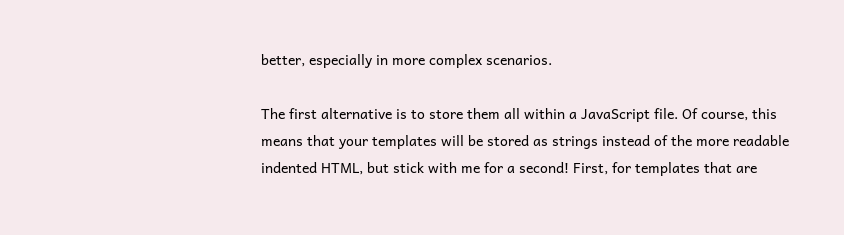better, especially in more complex scenarios.

The first alternative is to store them all within a JavaScript file. Of course, this means that your templates will be stored as strings instead of the more readable indented HTML, but stick with me for a second! First, for templates that are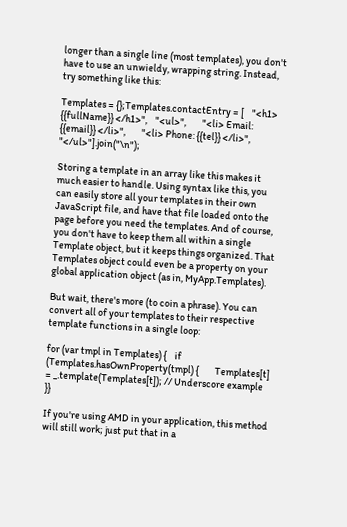longer than a single line (most templates), you don't have to use an unwieldy, wrapping string. Instead, try something like this:

Templates = {};Templates.contactEntry = [    "<h1> {{fullName}} </h1>",    "<ul>",        "<li> Email: {{email}} </li>",        "<li> Phone: {{tel}} </li>",    "</ul>"].join("\n");

Storing a template in an array like this makes it much easier to handle. Using syntax like this, you can easily store all your templates in their own JavaScript file, and have that file loaded onto the page before you need the templates. And of course, you don't have to keep them all within a single Template object, but it keeps things organized. That Templates object could even be a property on your global application object (as in, MyApp.Templates).

But wait, there's more (to coin a phrase). You can convert all of your templates to their respective template functions in a single loop:

for (var tmpl in Templates) {    if (Templates.hasOwnProperty(tmpl) {        Templates[t] = _.template(Templates[t]); // Underscore example    }}

If you're using AMD in your application, this method will still work; just put that in a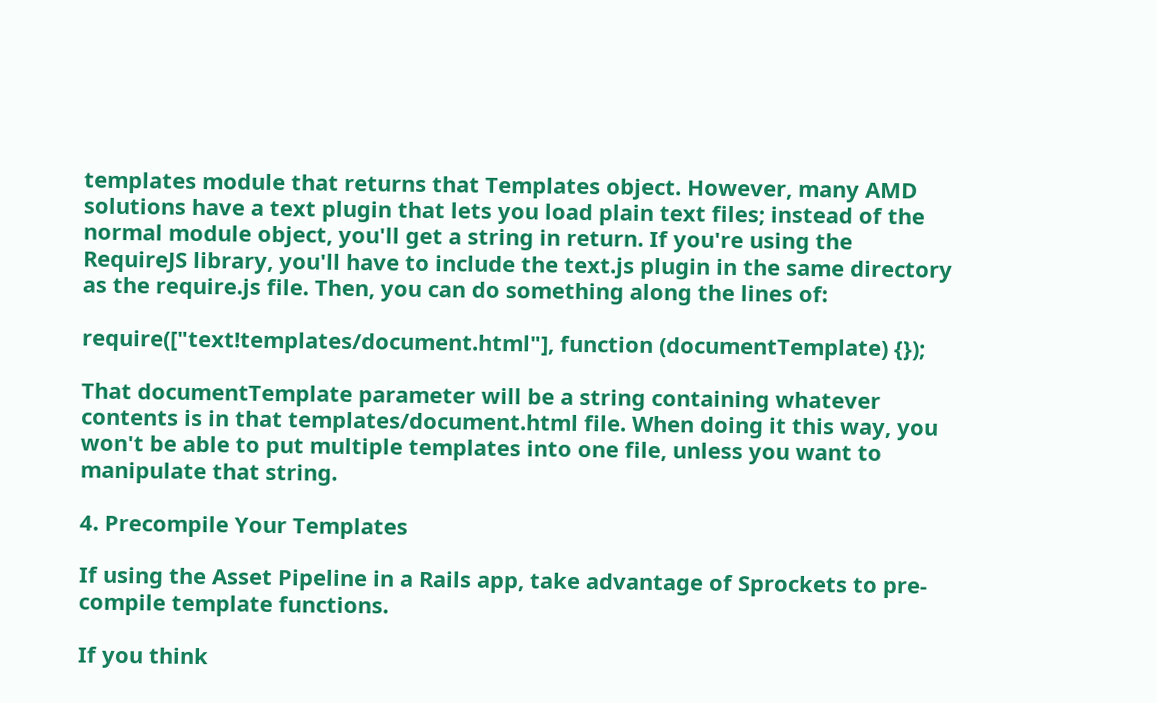templates module that returns that Templates object. However, many AMD solutions have a text plugin that lets you load plain text files; instead of the normal module object, you'll get a string in return. If you're using the RequireJS library, you'll have to include the text.js plugin in the same directory as the require.js file. Then, you can do something along the lines of:

require(["text!templates/document.html"], function (documentTemplate) {});

That documentTemplate parameter will be a string containing whatever contents is in that templates/document.html file. When doing it this way, you won't be able to put multiple templates into one file, unless you want to manipulate that string.

4. Precompile Your Templates

If using the Asset Pipeline in a Rails app, take advantage of Sprockets to pre-compile template functions.

If you think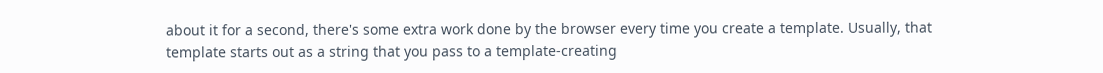about it for a second, there's some extra work done by the browser every time you create a template. Usually, that template starts out as a string that you pass to a template-creating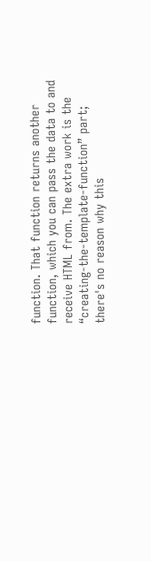function. That function returns another function, which you can pass the data to and receive HTML from. The extra work is the “creating-the-template-function” part; there's no reason why this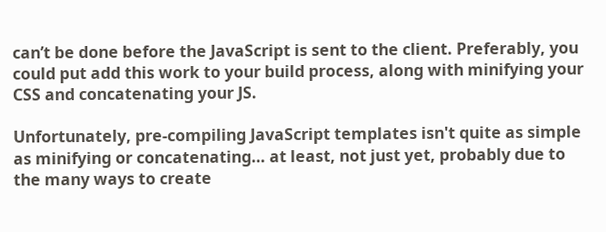can’t be done before the JavaScript is sent to the client. Preferably, you could put add this work to your build process, along with minifying your CSS and concatenating your JS.

Unfortunately, pre-compiling JavaScript templates isn't quite as simple as minifying or concatenating… at least, not just yet, probably due to the many ways to create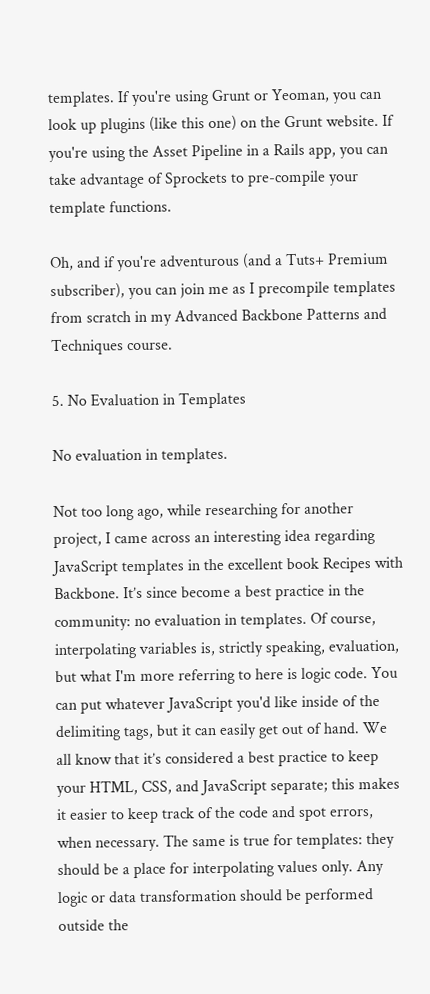templates. If you're using Grunt or Yeoman, you can look up plugins (like this one) on the Grunt website. If you're using the Asset Pipeline in a Rails app, you can take advantage of Sprockets to pre-compile your template functions.

Oh, and if you're adventurous (and a Tuts+ Premium subscriber), you can join me as I precompile templates from scratch in my Advanced Backbone Patterns and Techniques course.

5. No Evaluation in Templates

No evaluation in templates.

Not too long ago, while researching for another project, I came across an interesting idea regarding JavaScript templates in the excellent book Recipes with Backbone. It’s since become a best practice in the community: no evaluation in templates. Of course, interpolating variables is, strictly speaking, evaluation, but what I'm more referring to here is logic code. You can put whatever JavaScript you'd like inside of the delimiting tags, but it can easily get out of hand. We all know that it’s considered a best practice to keep your HTML, CSS, and JavaScript separate; this makes it easier to keep track of the code and spot errors, when necessary. The same is true for templates: they should be a place for interpolating values only. Any logic or data transformation should be performed outside the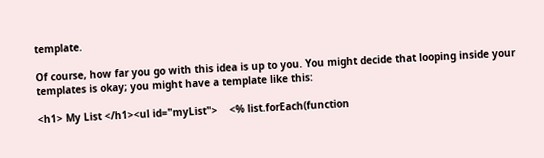template.

Of course, how far you go with this idea is up to you. You might decide that looping inside your templates is okay; you might have a template like this:

<h1> My List </h1><ul id="myList">    <% list.forEach(function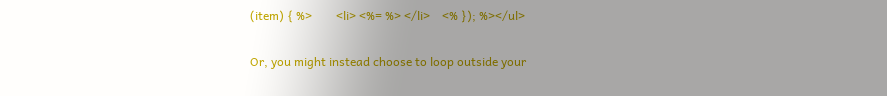(item) { %>        <li> <%= %> </li>    <% }); %></ul>

Or, you might instead choose to loop outside your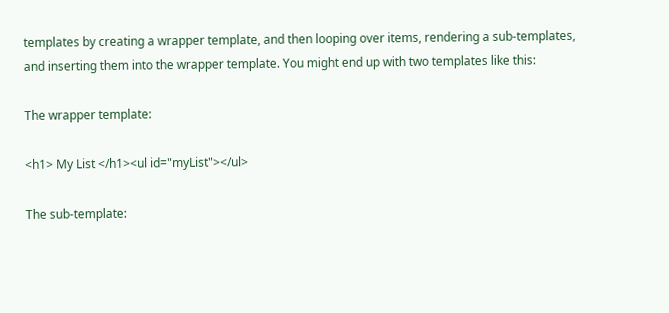templates by creating a wrapper template, and then looping over items, rendering a sub-templates, and inserting them into the wrapper template. You might end up with two templates like this:

The wrapper template:

<h1> My List </h1><ul id="myList"></ul>

The sub-template: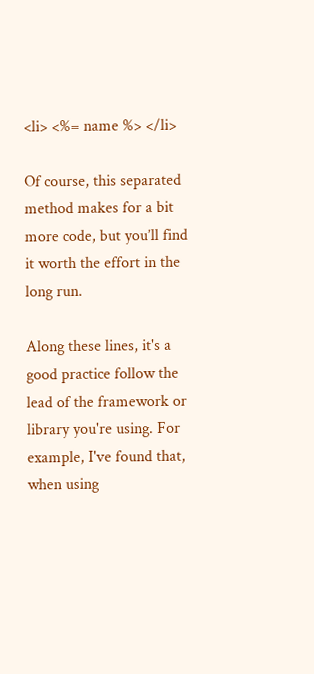<li> <%= name %> </li>

Of course, this separated method makes for a bit more code, but you’ll find it worth the effort in the long run.

Along these lines, it's a good practice follow the lead of the framework or library you're using. For example, I've found that, when using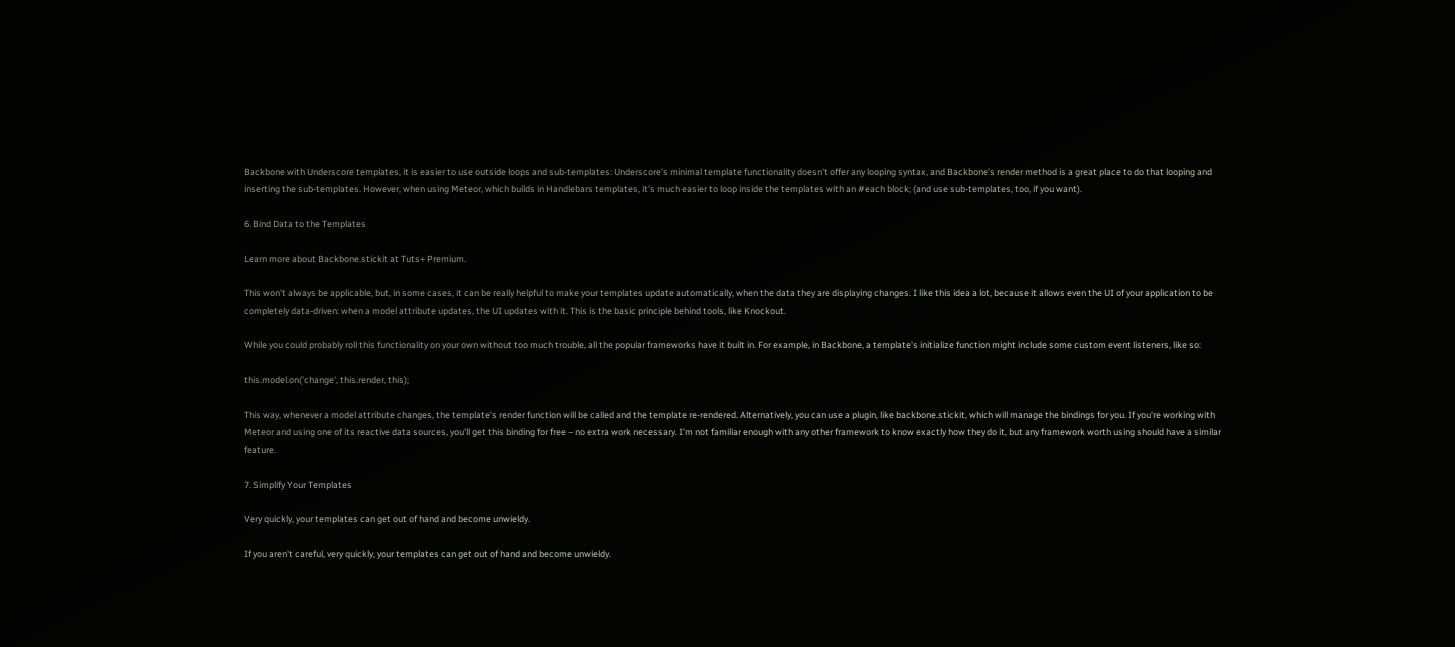Backbone with Underscore templates, it is easier to use outside loops and sub-templates: Underscore's minimal template functionality doesn't offer any looping syntax, and Backbone's render method is a great place to do that looping and inserting the sub-templates. However, when using Meteor, which builds in Handlebars templates, it's much easier to loop inside the templates with an #each block; (and use sub-templates, too, if you want).

6. Bind Data to the Templates

Learn more about Backbone.stickit at Tuts+ Premium.

This won't always be applicable, but, in some cases, it can be really helpful to make your templates update automatically, when the data they are displaying changes. I like this idea a lot, because it allows even the UI of your application to be completely data-driven: when a model attribute updates, the UI updates with it. This is the basic principle behind tools, like Knockout.

While you could probably roll this functionality on your own without too much trouble, all the popular frameworks have it built in. For example, in Backbone, a template's initialize function might include some custom event listeners, like so:

this.model.on('change', this.render, this);

This way, whenever a model attribute changes, the template's render function will be called and the template re-rendered. Alternatively, you can use a plugin, like backbone.stickit, which will manage the bindings for you. If you're working with Meteor and using one of its reactive data sources, you'll get this binding for free – no extra work necessary. I'm not familiar enough with any other framework to know exactly how they do it, but any framework worth using should have a similar feature.

7. Simplify Your Templates

Very quickly, your templates can get out of hand and become unwieldy.

If you aren't careful, very quickly, your templates can get out of hand and become unwieldy.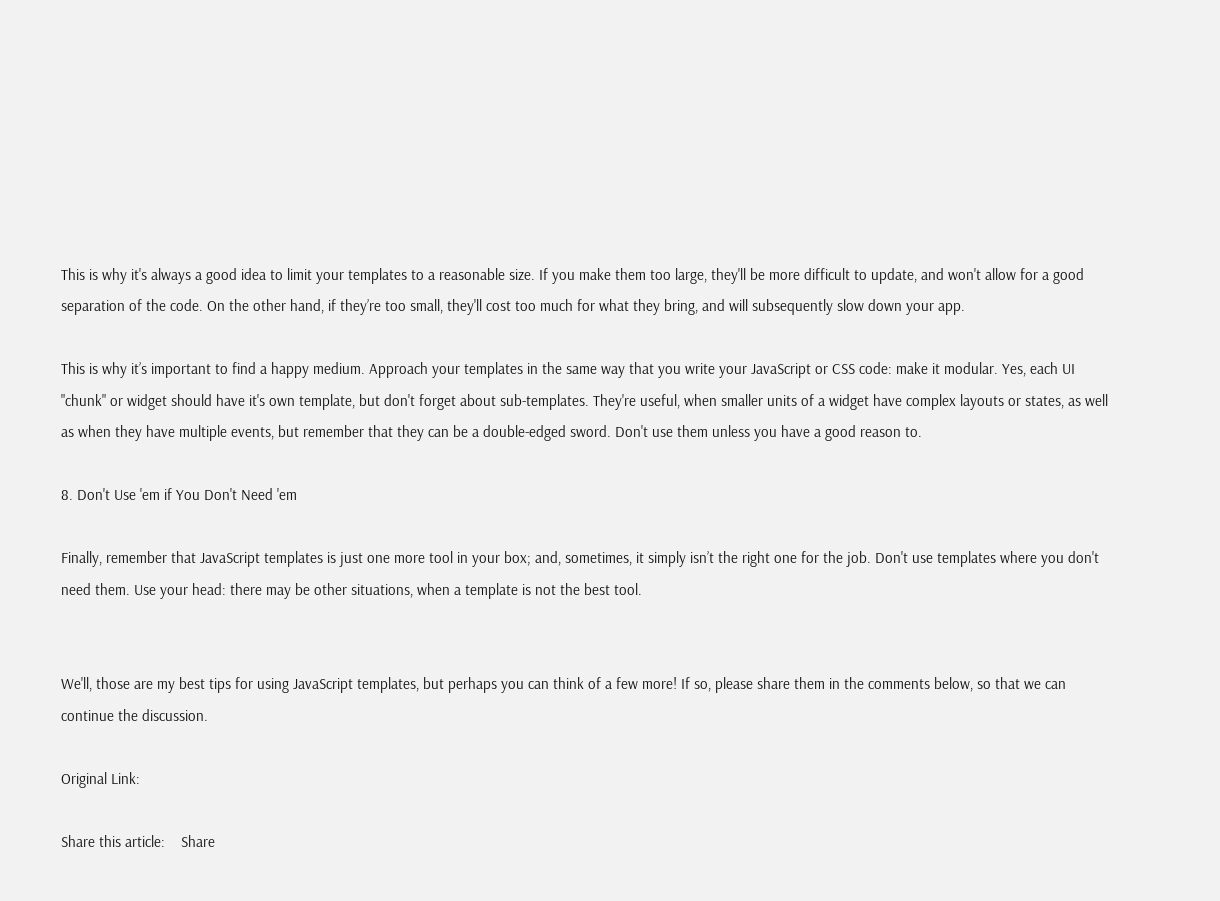This is why it's always a good idea to limit your templates to a reasonable size. If you make them too large, they'll be more difficult to update, and won't allow for a good separation of the code. On the other hand, if they’re too small, they'll cost too much for what they bring, and will subsequently slow down your app.

This is why it’s important to find a happy medium. Approach your templates in the same way that you write your JavaScript or CSS code: make it modular. Yes, each UI "chunk" or widget should have it's own template, but don't forget about sub-templates. They're useful, when smaller units of a widget have complex layouts or states, as well as when they have multiple events, but remember that they can be a double-edged sword. Don't use them unless you have a good reason to.

8. Don't Use 'em if You Don't Need 'em

Finally, remember that JavaScript templates is just one more tool in your box; and, sometimes, it simply isn’t the right one for the job. Don't use templates where you don't need them. Use your head: there may be other situations, when a template is not the best tool.


We'll, those are my best tips for using JavaScript templates, but perhaps you can think of a few more! If so, please share them in the comments below, so that we can continue the discussion.

Original Link:

Share this article:    Share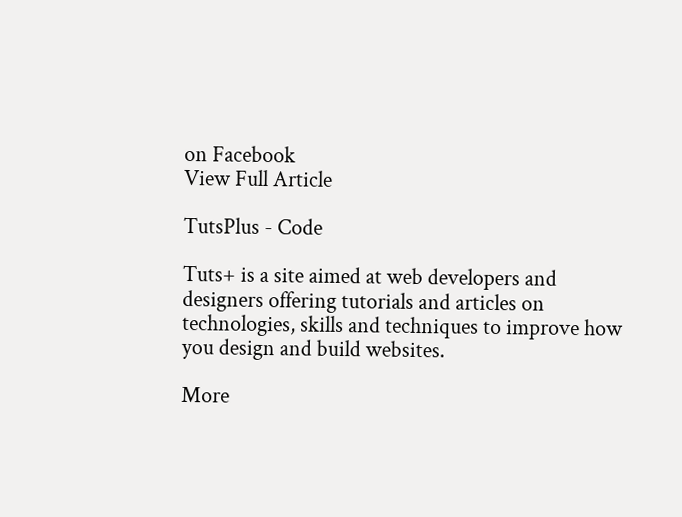on Facebook
View Full Article

TutsPlus - Code

Tuts+ is a site aimed at web developers and designers offering tutorials and articles on technologies, skills and techniques to improve how you design and build websites.

More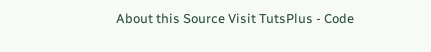About this Source Visit TutsPlus - Code